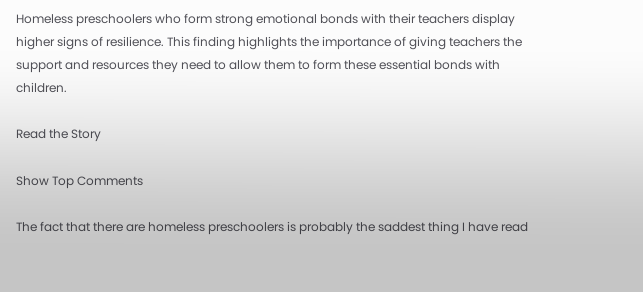Homeless preschoolers who form strong emotional bonds with their teachers display higher signs of resilience. This finding highlights the importance of giving teachers the support and resources they need to allow them to form these essential bonds with children.

Read the Story

Show Top Comments

The fact that there are homeless preschoolers is probably the saddest thing I have read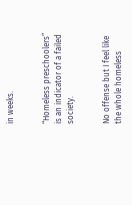in weeks.


“Homeless preschoolers” is an indicator of a failed society.


No offense but I feel like the whole homeless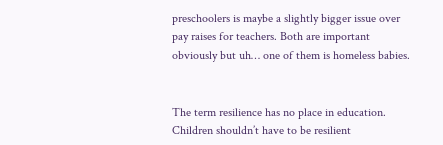preschoolers is maybe a slightly bigger issue over pay raises for teachers. Both are important obviously but uh… one of them is homeless babies.


The term resilience has no place in education. Children shouldn’t have to be resilient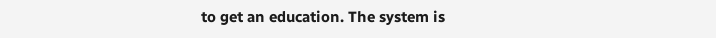to get an education. The system is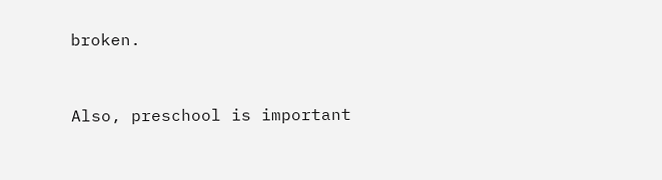broken.


Also, preschool is important